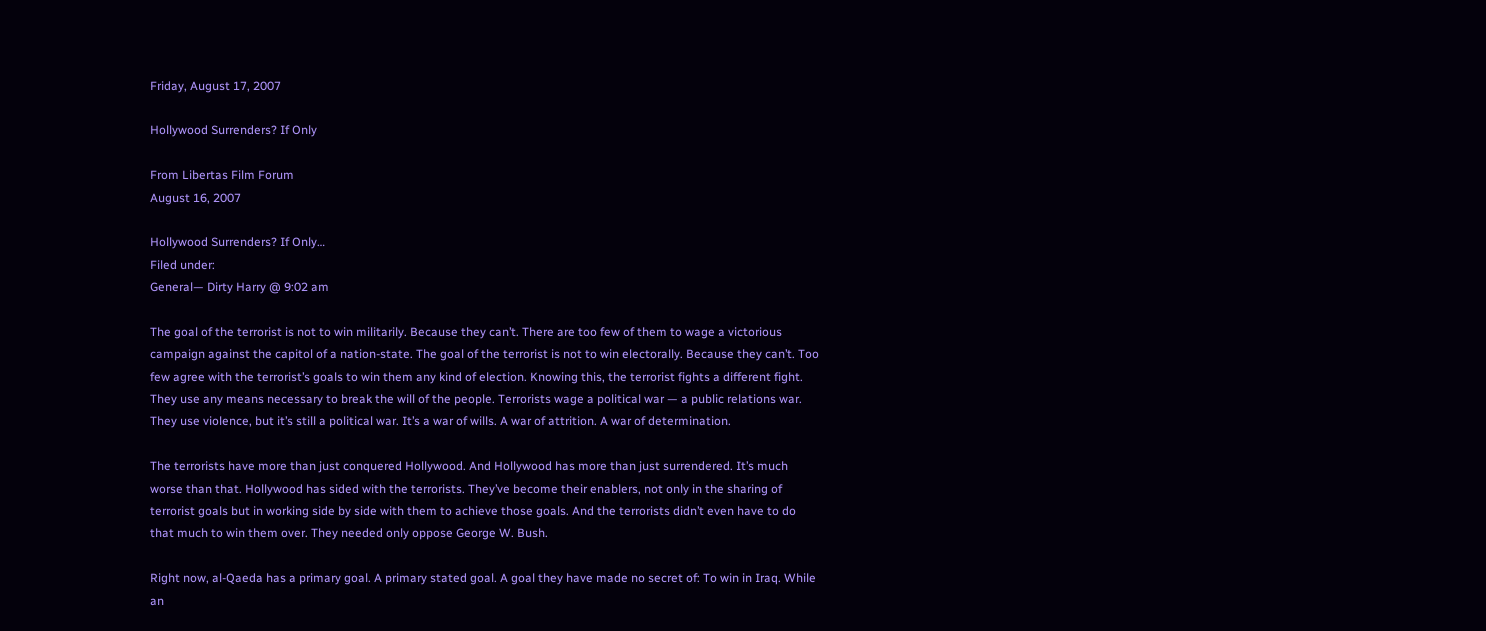Friday, August 17, 2007

Hollywood Surrenders? If Only

From Libertas Film Forum
August 16, 2007

Hollywood Surrenders? If Only…
Filed under:
General— Dirty Harry @ 9:02 am

The goal of the terrorist is not to win militarily. Because they can’t. There are too few of them to wage a victorious campaign against the capitol of a nation-state. The goal of the terrorist is not to win electorally. Because they can’t. Too few agree with the terrorist’s goals to win them any kind of election. Knowing this, the terrorist fights a different fight. They use any means necessary to break the will of the people. Terrorists wage a political war — a public relations war. They use violence, but it’s still a political war. It’s a war of wills. A war of attrition. A war of determination.

The terrorists have more than just conquered Hollywood. And Hollywood has more than just surrendered. It’s much worse than that. Hollywood has sided with the terrorists. They’ve become their enablers, not only in the sharing of terrorist goals but in working side by side with them to achieve those goals. And the terrorists didn’t even have to do that much to win them over. They needed only oppose George W. Bush.

Right now, al-Qaeda has a primary goal. A primary stated goal. A goal they have made no secret of: To win in Iraq. While an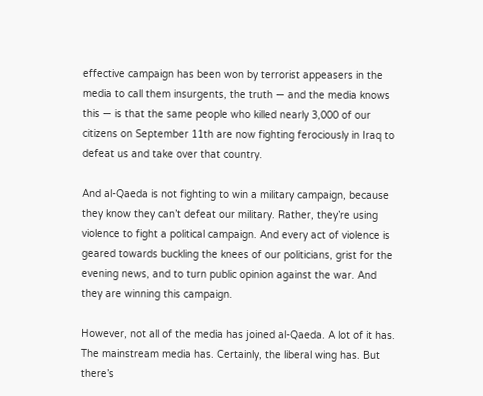effective campaign has been won by terrorist appeasers in the media to call them insurgents, the truth — and the media knows this — is that the same people who killed nearly 3,000 of our citizens on September 11th are now fighting ferociously in Iraq to defeat us and take over that country.

And al-Qaeda is not fighting to win a military campaign, because they know they can’t defeat our military. Rather, they’re using violence to fight a political campaign. And every act of violence is geared towards buckling the knees of our politicians, grist for the evening news, and to turn public opinion against the war. And they are winning this campaign.

However, not all of the media has joined al-Qaeda. A lot of it has. The mainstream media has. Certainly, the liberal wing has. But there’s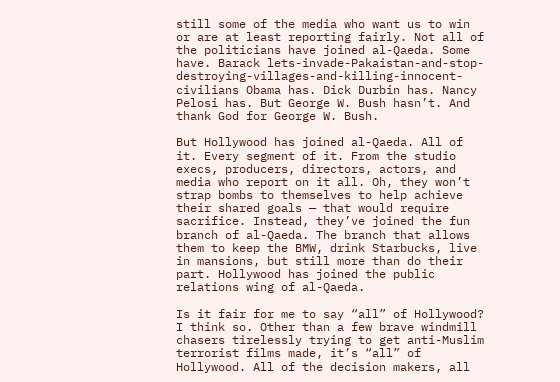still some of the media who want us to win or are at least reporting fairly. Not all of the politicians have joined al-Qaeda. Some have. Barack lets-invade-Pakaistan-and-stop-destroying-villages-and-killing-innocent-civilians Obama has. Dick Durbin has. Nancy Pelosi has. But George W. Bush hasn’t. And thank God for George W. Bush.

But Hollywood has joined al-Qaeda. All of it. Every segment of it. From the studio execs, producers, directors, actors, and media who report on it all. Oh, they won’t strap bombs to themselves to help achieve their shared goals — that would require sacrifice. Instead, they’ve joined the fun branch of al-Qaeda. The branch that allows them to keep the BMW, drink Starbucks, live in mansions, but still more than do their part. Hollywood has joined the public relations wing of al-Qaeda.

Is it fair for me to say “all” of Hollywood? I think so. Other than a few brave windmill chasers tirelessly trying to get anti-Muslim terrorist films made, it’s “all” of Hollywood. All of the decision makers, all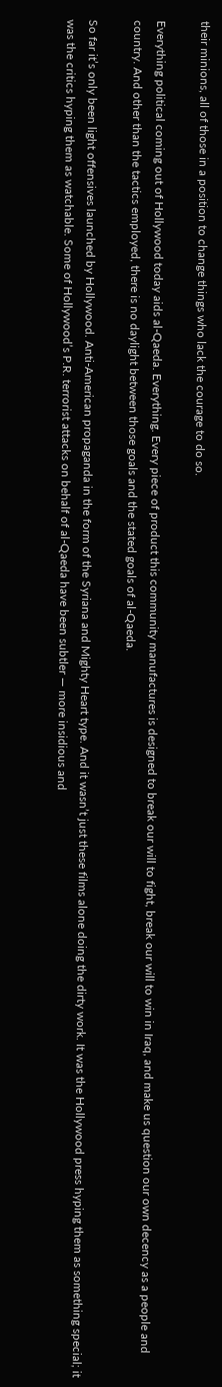their minions, all of those in a position to change things who lack the courage to do so.

Everything political coming out of Hollywood today aids al-Qaeda. Everything. Every piece of product this community manufactures is designed to break our will to fight, break our will to win in Iraq, and make us question our own decency as a people and country. And other than the tactics employed, there is no daylight between those goals and the stated goals of al-Qaeda.

So far it’s only been light offensives launched by Hollywood. Anti-American propaganda in the form of the Syriana and Mighty Heart type. And it wasn’t just these films alone doing the dirty work. It was the Hollywood press hyping them as something special; it was the critics hyping them as watchable. Some of Hollywood’s P.R. terrorist attacks on behalf of al-Qaeda have been subtler — more insidious and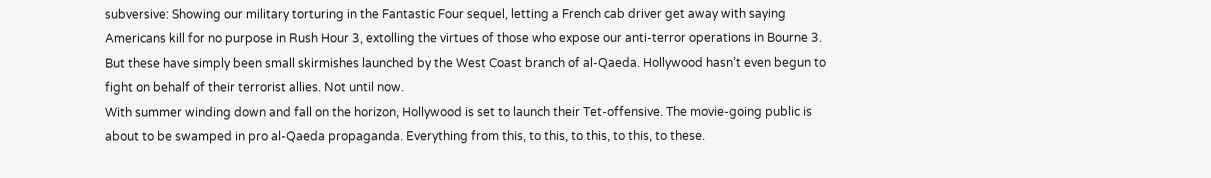subversive: Showing our military torturing in the Fantastic Four sequel, letting a French cab driver get away with saying Americans kill for no purpose in Rush Hour 3, extolling the virtues of those who expose our anti-terror operations in Bourne 3. But these have simply been small skirmishes launched by the West Coast branch of al-Qaeda. Hollywood hasn’t even begun to fight on behalf of their terrorist allies. Not until now.
With summer winding down and fall on the horizon, Hollywood is set to launch their Tet-offensive. The movie-going public is about to be swamped in pro al-Qaeda propaganda. Everything from this, to this, to this, to this, to these.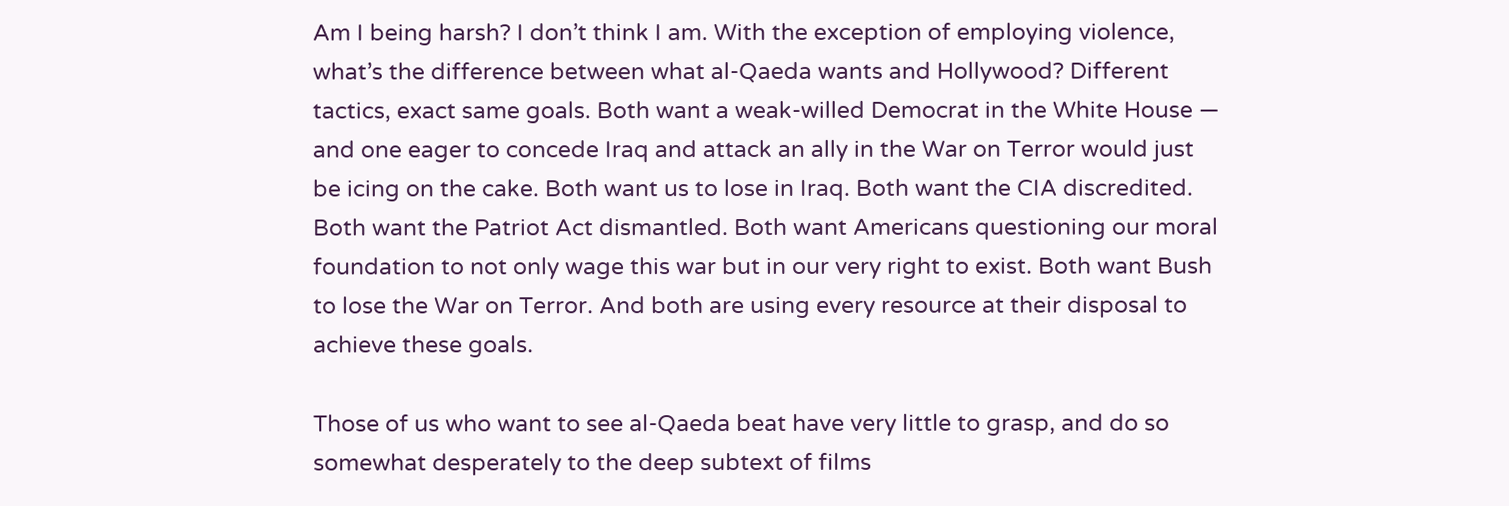Am I being harsh? I don’t think I am. With the exception of employing violence, what’s the difference between what al-Qaeda wants and Hollywood? Different tactics, exact same goals. Both want a weak-willed Democrat in the White House — and one eager to concede Iraq and attack an ally in the War on Terror would just be icing on the cake. Both want us to lose in Iraq. Both want the CIA discredited. Both want the Patriot Act dismantled. Both want Americans questioning our moral foundation to not only wage this war but in our very right to exist. Both want Bush to lose the War on Terror. And both are using every resource at their disposal to achieve these goals.

Those of us who want to see al-Qaeda beat have very little to grasp, and do so somewhat desperately to the deep subtext of films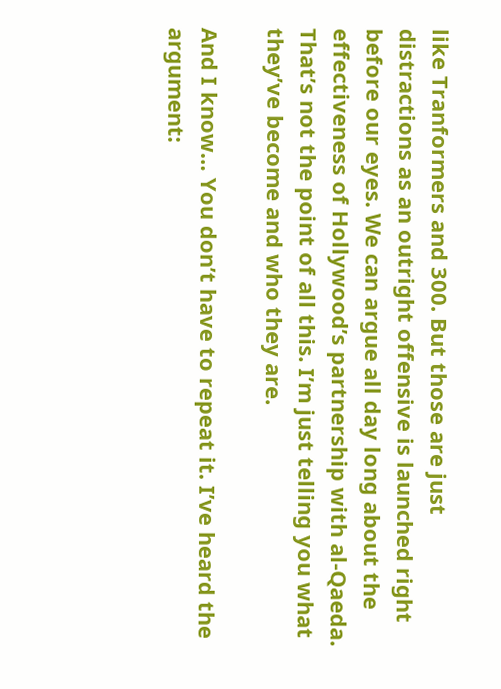like Tranformers and 300. But those are just distractions as an outright offensive is launched right before our eyes. We can argue all day long about the effectiveness of Hollywood’s partnership with al-Qaeda. That’s not the point of all this. I’m just telling you what they’ve become and who they are.

And I know… You don’t have to repeat it. I’ve heard the argument: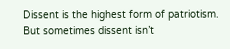Dissent is the highest form of patriotism. But sometimes dissent isn’t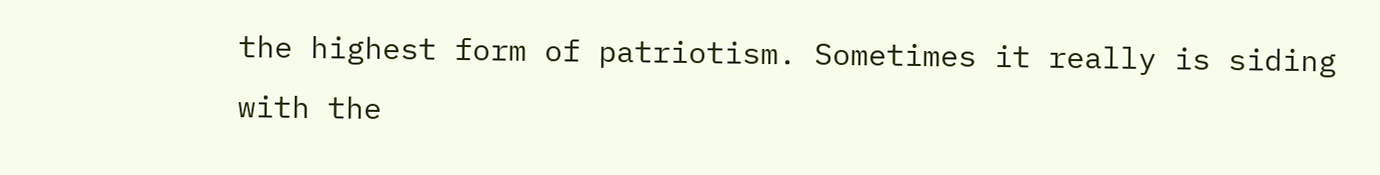the highest form of patriotism. Sometimes it really is siding with the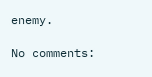enemy.

No comments: